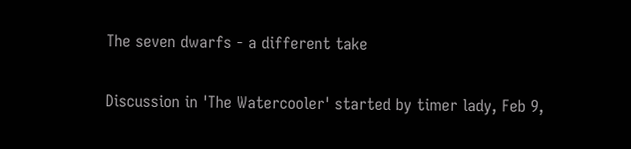The seven dwarfs - a different take

Discussion in 'The Watercooler' started by timer lady, Feb 9,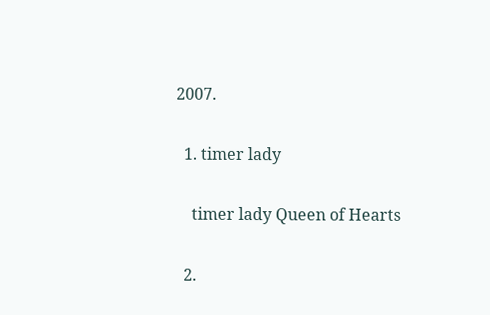2007.

  1. timer lady

    timer lady Queen of Hearts

  2.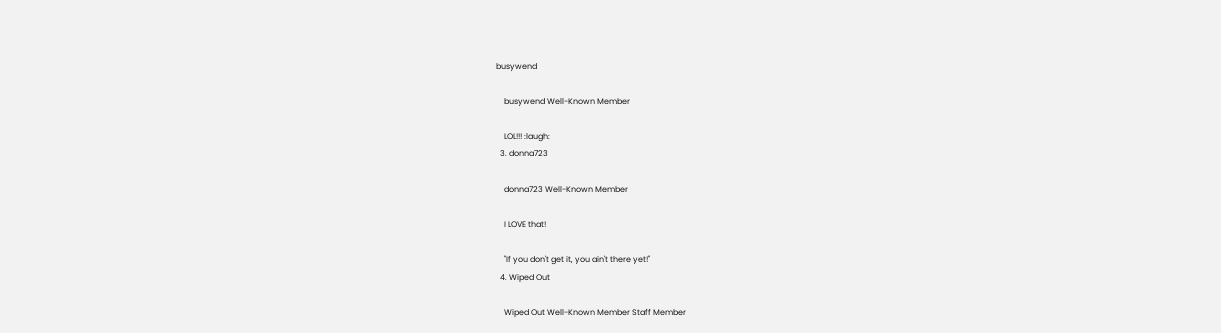busywend

    busywend Well-Known Member

    LOL!!! :laugh:
  3. donna723

    donna723 Well-Known Member

    I LOVE that!

    "If you don't get it, you ain't there yet!"
  4. Wiped Out

    Wiped Out Well-Known Member Staff Member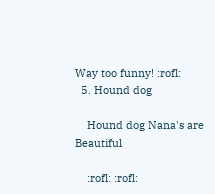Way too funny! :rofl:
  5. Hound dog

    Hound dog Nana's are Beautiful

    :rofl: :rofl: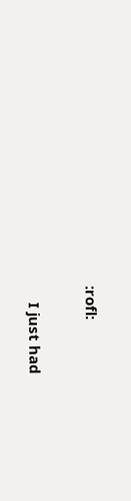:rofl:

    I just had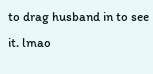to drag husband in to see it. lmao